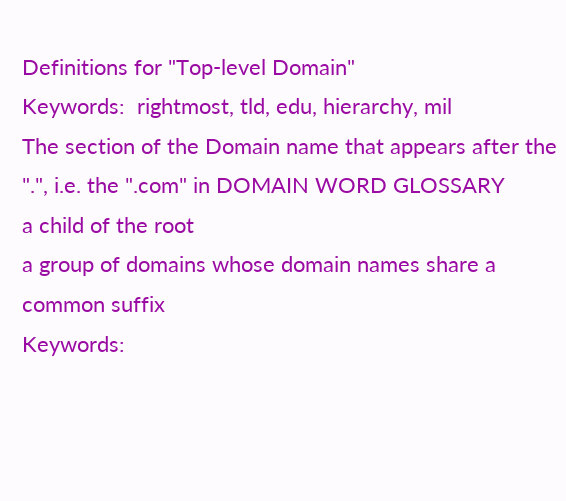Definitions for "Top-level Domain"
Keywords:  rightmost, tld, edu, hierarchy, mil
The section of the Domain name that appears after the ".", i.e. the ".com" in DOMAIN WORD GLOSSARY
a child of the root
a group of domains whose domain names share a common suffix
Keywords: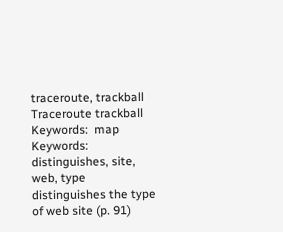traceroute, trackball
Traceroute trackball
Keywords:  map
Keywords:  distinguishes, site, web, type
distinguishes the type of web site (p. 91)